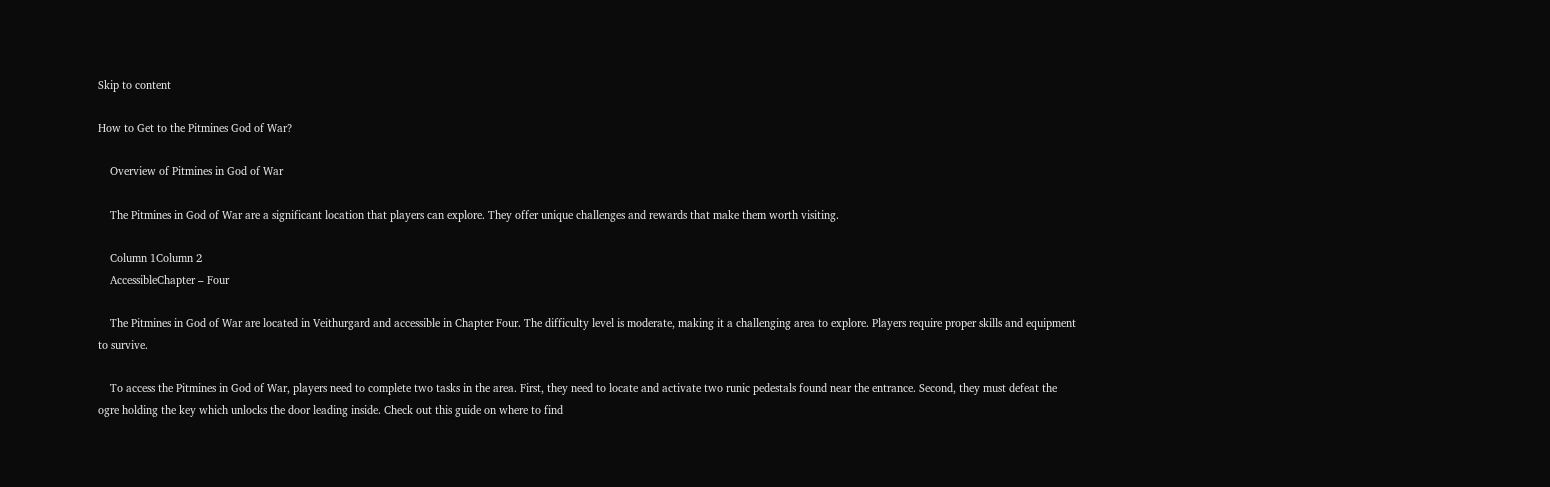Skip to content

How to Get to the Pitmines God of War?

    Overview of Pitmines in God of War

    The Pitmines in God of War are a significant location that players can explore. They offer unique challenges and rewards that make them worth visiting.

    Column 1Column 2
    AccessibleChapter – Four

    The Pitmines in God of War are located in Veithurgard and accessible in Chapter Four. The difficulty level is moderate, making it a challenging area to explore. Players require proper skills and equipment to survive.

    To access the Pitmines in God of War, players need to complete two tasks in the area. First, they need to locate and activate two runic pedestals found near the entrance. Second, they must defeat the ogre holding the key which unlocks the door leading inside. Check out this guide on where to find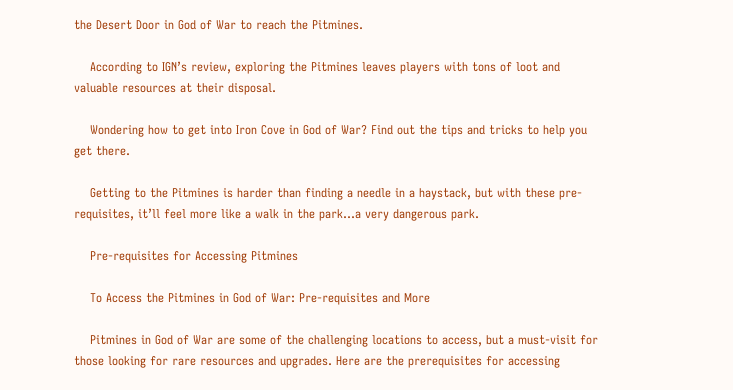the Desert Door in God of War to reach the Pitmines.

    According to IGN’s review, exploring the Pitmines leaves players with tons of loot and valuable resources at their disposal.

    Wondering how to get into Iron Cove in God of War? Find out the tips and tricks to help you get there.

    Getting to the Pitmines is harder than finding a needle in a haystack, but with these pre-requisites, it’ll feel more like a walk in the park…a very dangerous park.

    Pre-requisites for Accessing Pitmines

    To Access the Pitmines in God of War: Pre-requisites and More

    Pitmines in God of War are some of the challenging locations to access, but a must-visit for those looking for rare resources and upgrades. Here are the prerequisites for accessing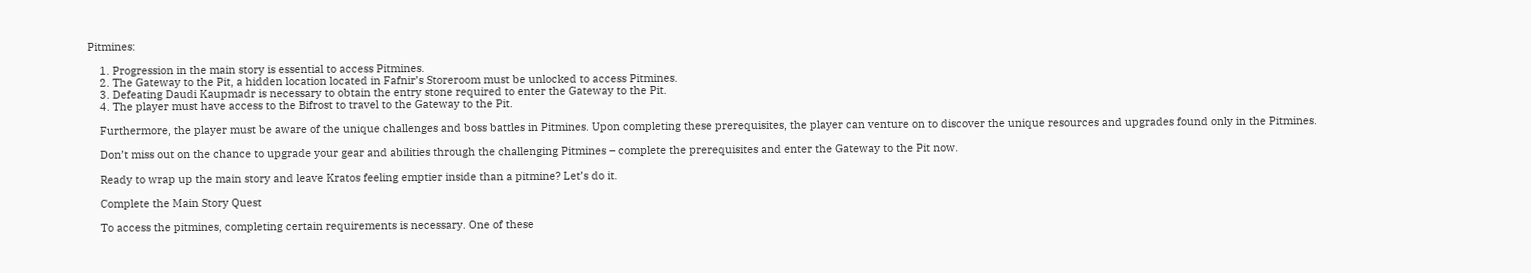Pitmines:

    1. Progression in the main story is essential to access Pitmines.
    2. The Gateway to the Pit, a hidden location located in Fafnir’s Storeroom must be unlocked to access Pitmines.
    3. Defeating Daudi Kaupmadr is necessary to obtain the entry stone required to enter the Gateway to the Pit.
    4. The player must have access to the Bifrost to travel to the Gateway to the Pit.

    Furthermore, the player must be aware of the unique challenges and boss battles in Pitmines. Upon completing these prerequisites, the player can venture on to discover the unique resources and upgrades found only in the Pitmines.

    Don’t miss out on the chance to upgrade your gear and abilities through the challenging Pitmines – complete the prerequisites and enter the Gateway to the Pit now.

    Ready to wrap up the main story and leave Kratos feeling emptier inside than a pitmine? Let’s do it.

    Complete the Main Story Quest

    To access the pitmines, completing certain requirements is necessary. One of these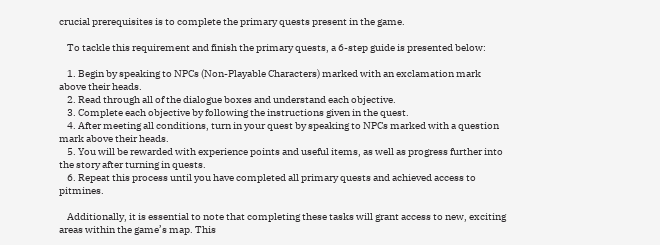crucial prerequisites is to complete the primary quests present in the game.

    To tackle this requirement and finish the primary quests, a 6-step guide is presented below:

    1. Begin by speaking to NPCs (Non-Playable Characters) marked with an exclamation mark above their heads.
    2. Read through all of the dialogue boxes and understand each objective.
    3. Complete each objective by following the instructions given in the quest.
    4. After meeting all conditions, turn in your quest by speaking to NPCs marked with a question mark above their heads.
    5. You will be rewarded with experience points and useful items, as well as progress further into the story after turning in quests.
    6. Repeat this process until you have completed all primary quests and achieved access to pitmines.

    Additionally, it is essential to note that completing these tasks will grant access to new, exciting areas within the game’s map. This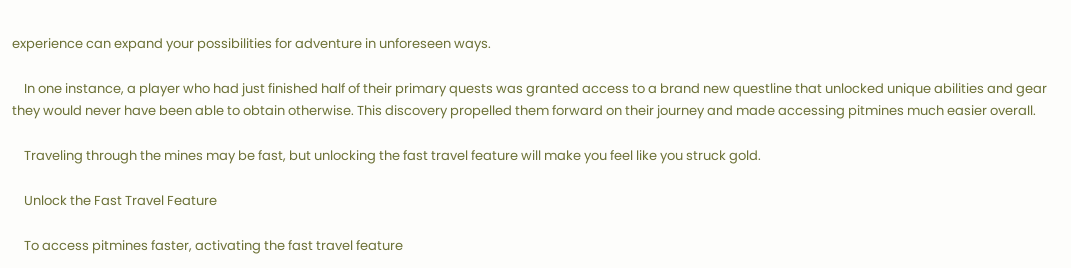experience can expand your possibilities for adventure in unforeseen ways.

    In one instance, a player who had just finished half of their primary quests was granted access to a brand new questline that unlocked unique abilities and gear they would never have been able to obtain otherwise. This discovery propelled them forward on their journey and made accessing pitmines much easier overall.

    Traveling through the mines may be fast, but unlocking the fast travel feature will make you feel like you struck gold.

    Unlock the Fast Travel Feature

    To access pitmines faster, activating the fast travel feature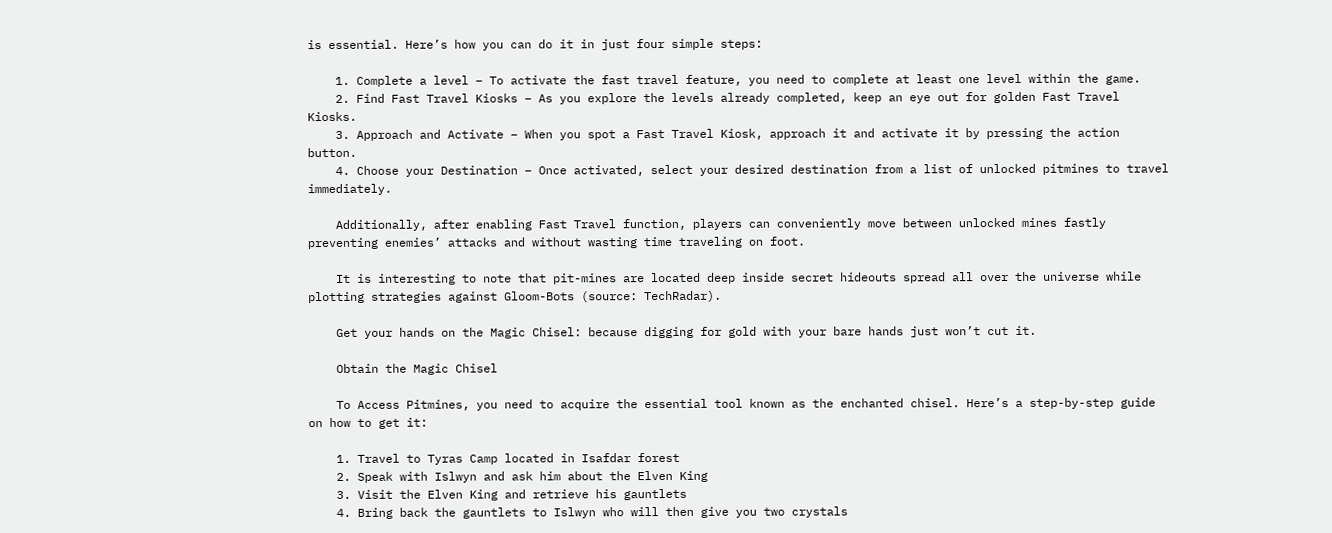is essential. Here’s how you can do it in just four simple steps:

    1. Complete a level – To activate the fast travel feature, you need to complete at least one level within the game.
    2. Find Fast Travel Kiosks – As you explore the levels already completed, keep an eye out for golden Fast Travel Kiosks.
    3. Approach and Activate – When you spot a Fast Travel Kiosk, approach it and activate it by pressing the action button.
    4. Choose your Destination – Once activated, select your desired destination from a list of unlocked pitmines to travel immediately.

    Additionally, after enabling Fast Travel function, players can conveniently move between unlocked mines fastly preventing enemies’ attacks and without wasting time traveling on foot.

    It is interesting to note that pit-mines are located deep inside secret hideouts spread all over the universe while plotting strategies against Gloom-Bots (source: TechRadar).

    Get your hands on the Magic Chisel: because digging for gold with your bare hands just won’t cut it.

    Obtain the Magic Chisel

    To Access Pitmines, you need to acquire the essential tool known as the enchanted chisel. Here’s a step-by-step guide on how to get it:

    1. Travel to Tyras Camp located in Isafdar forest
    2. Speak with Islwyn and ask him about the Elven King
    3. Visit the Elven King and retrieve his gauntlets
    4. Bring back the gauntlets to Islwyn who will then give you two crystals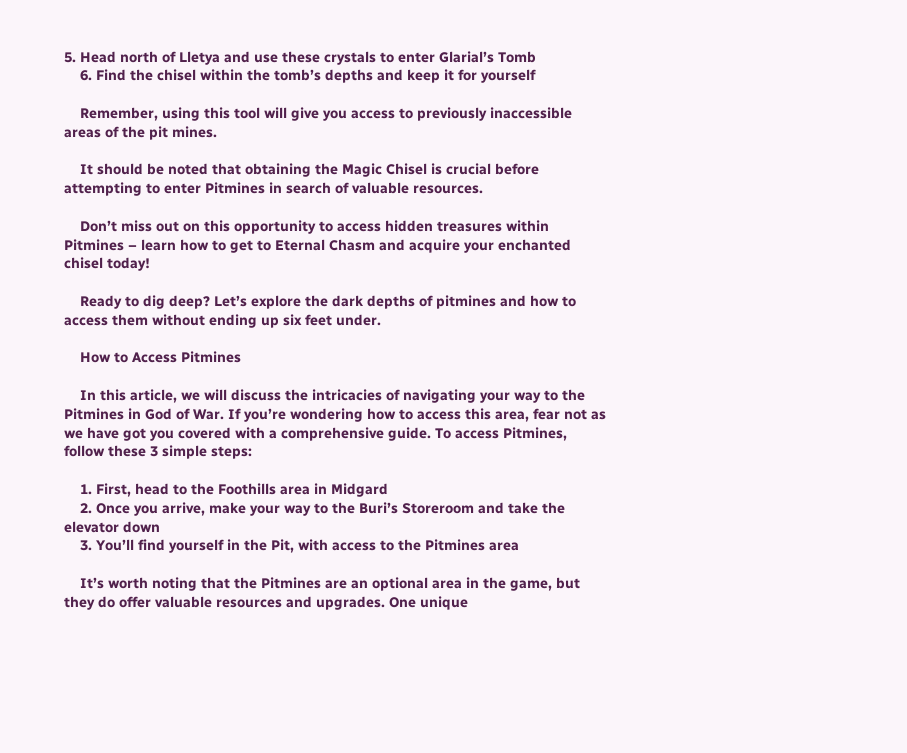5. Head north of Lletya and use these crystals to enter Glarial’s Tomb
    6. Find the chisel within the tomb’s depths and keep it for yourself

    Remember, using this tool will give you access to previously inaccessible areas of the pit mines.

    It should be noted that obtaining the Magic Chisel is crucial before attempting to enter Pitmines in search of valuable resources.

    Don’t miss out on this opportunity to access hidden treasures within Pitmines – learn how to get to Eternal Chasm and acquire your enchanted chisel today!

    Ready to dig deep? Let’s explore the dark depths of pitmines and how to access them without ending up six feet under.

    How to Access Pitmines

    In this article, we will discuss the intricacies of navigating your way to the Pitmines in God of War. If you’re wondering how to access this area, fear not as we have got you covered with a comprehensive guide. To access Pitmines, follow these 3 simple steps:

    1. First, head to the Foothills area in Midgard
    2. Once you arrive, make your way to the Buri’s Storeroom and take the elevator down
    3. You’ll find yourself in the Pit, with access to the Pitmines area

    It’s worth noting that the Pitmines are an optional area in the game, but they do offer valuable resources and upgrades. One unique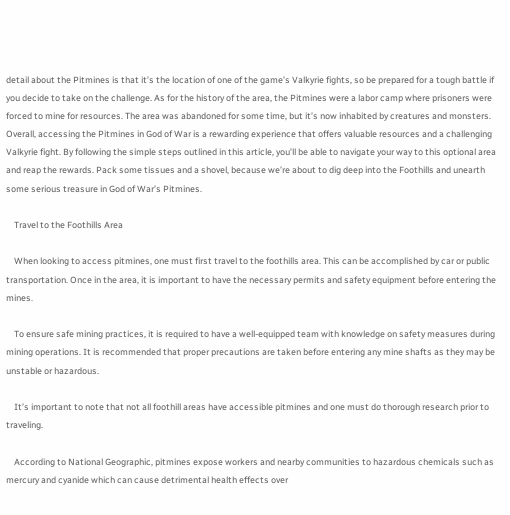detail about the Pitmines is that it’s the location of one of the game’s Valkyrie fights, so be prepared for a tough battle if you decide to take on the challenge. As for the history of the area, the Pitmines were a labor camp where prisoners were forced to mine for resources. The area was abandoned for some time, but it’s now inhabited by creatures and monsters. Overall, accessing the Pitmines in God of War is a rewarding experience that offers valuable resources and a challenging Valkyrie fight. By following the simple steps outlined in this article, you’ll be able to navigate your way to this optional area and reap the rewards. Pack some tissues and a shovel, because we’re about to dig deep into the Foothills and unearth some serious treasure in God of War’s Pitmines.

    Travel to the Foothills Area

    When looking to access pitmines, one must first travel to the foothills area. This can be accomplished by car or public transportation. Once in the area, it is important to have the necessary permits and safety equipment before entering the mines.

    To ensure safe mining practices, it is required to have a well-equipped team with knowledge on safety measures during mining operations. It is recommended that proper precautions are taken before entering any mine shafts as they may be unstable or hazardous.

    It’s important to note that not all foothill areas have accessible pitmines and one must do thorough research prior to traveling.

    According to National Geographic, pitmines expose workers and nearby communities to hazardous chemicals such as mercury and cyanide which can cause detrimental health effects over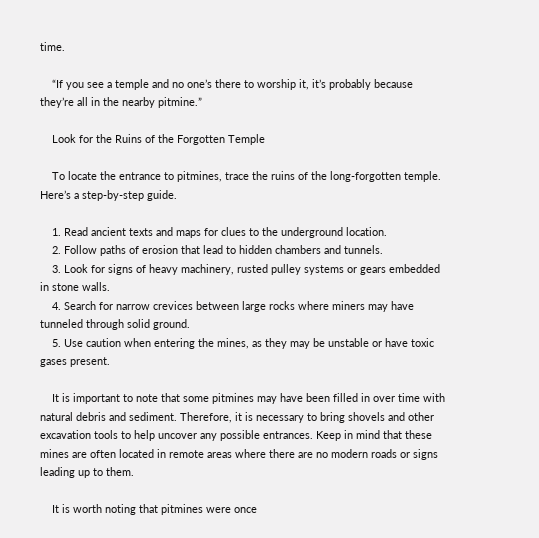time.

    “If you see a temple and no one’s there to worship it, it’s probably because they’re all in the nearby pitmine.”

    Look for the Ruins of the Forgotten Temple

    To locate the entrance to pitmines, trace the ruins of the long-forgotten temple. Here’s a step-by-step guide.

    1. Read ancient texts and maps for clues to the underground location.
    2. Follow paths of erosion that lead to hidden chambers and tunnels.
    3. Look for signs of heavy machinery, rusted pulley systems or gears embedded in stone walls.
    4. Search for narrow crevices between large rocks where miners may have tunneled through solid ground.
    5. Use caution when entering the mines, as they may be unstable or have toxic gases present.

    It is important to note that some pitmines may have been filled in over time with natural debris and sediment. Therefore, it is necessary to bring shovels and other excavation tools to help uncover any possible entrances. Keep in mind that these mines are often located in remote areas where there are no modern roads or signs leading up to them.

    It is worth noting that pitmines were once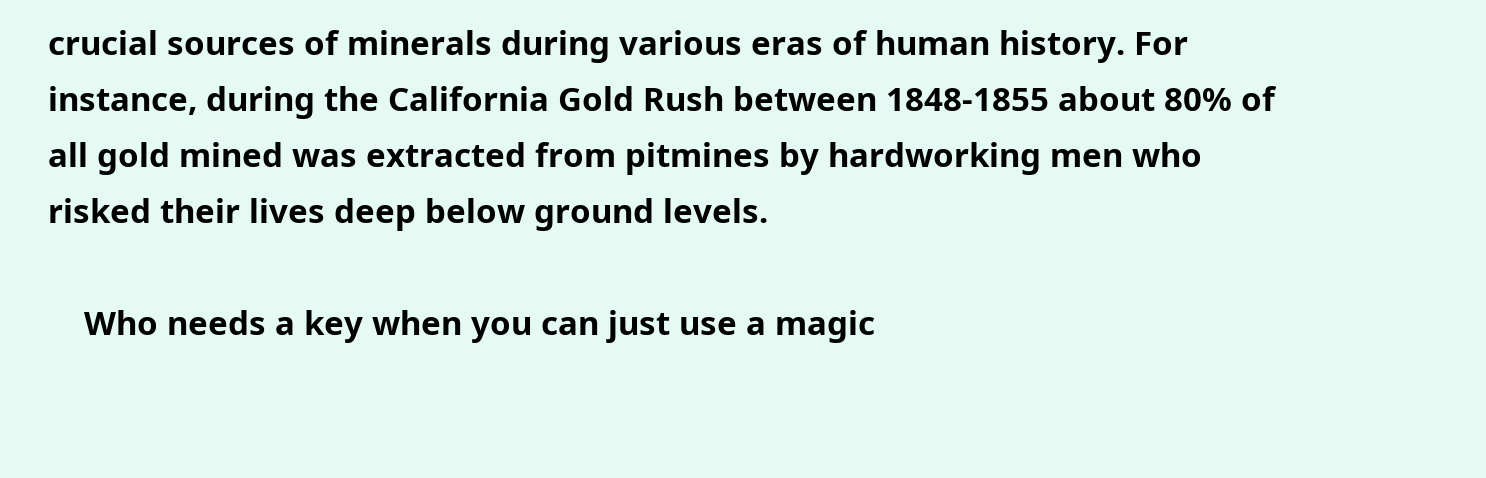crucial sources of minerals during various eras of human history. For instance, during the California Gold Rush between 1848-1855 about 80% of all gold mined was extracted from pitmines by hardworking men who risked their lives deep below ground levels.

    Who needs a key when you can just use a magic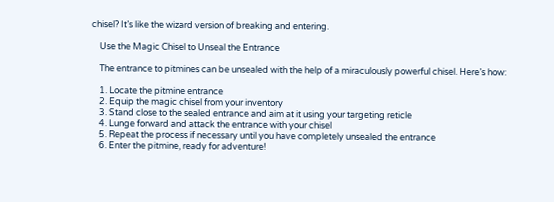chisel? It’s like the wizard version of breaking and entering.

    Use the Magic Chisel to Unseal the Entrance

    The entrance to pitmines can be unsealed with the help of a miraculously powerful chisel. Here’s how:

    1. Locate the pitmine entrance
    2. Equip the magic chisel from your inventory
    3. Stand close to the sealed entrance and aim at it using your targeting reticle
    4. Lunge forward and attack the entrance with your chisel
    5. Repeat the process if necessary until you have completely unsealed the entrance
    6. Enter the pitmine, ready for adventure!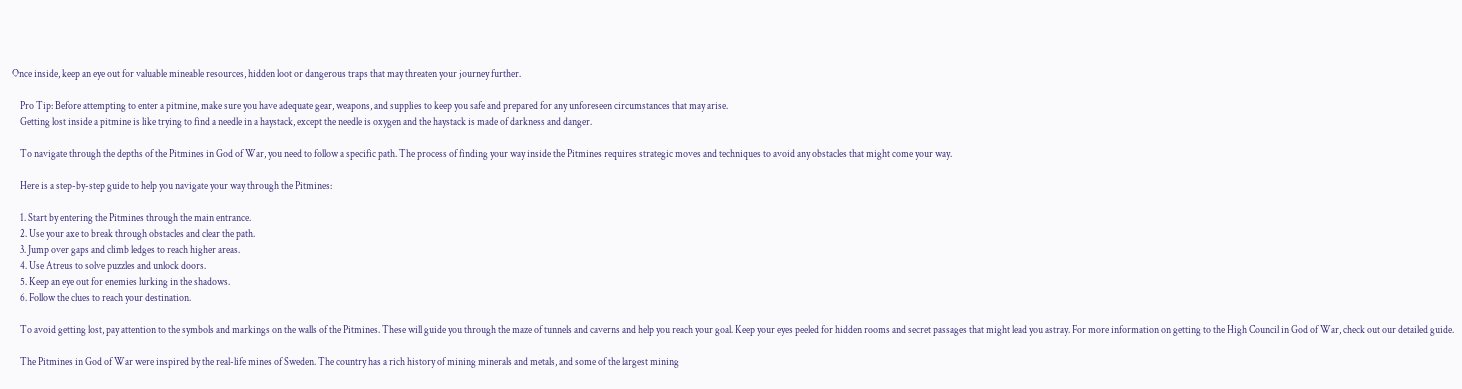Once inside, keep an eye out for valuable mineable resources, hidden loot or dangerous traps that may threaten your journey further.

    Pro Tip: Before attempting to enter a pitmine, make sure you have adequate gear, weapons, and supplies to keep you safe and prepared for any unforeseen circumstances that may arise.
    Getting lost inside a pitmine is like trying to find a needle in a haystack, except the needle is oxygen and the haystack is made of darkness and danger.

    To navigate through the depths of the Pitmines in God of War, you need to follow a specific path. The process of finding your way inside the Pitmines requires strategic moves and techniques to avoid any obstacles that might come your way.

    Here is a step-by-step guide to help you navigate your way through the Pitmines:

    1. Start by entering the Pitmines through the main entrance.
    2. Use your axe to break through obstacles and clear the path.
    3. Jump over gaps and climb ledges to reach higher areas.
    4. Use Atreus to solve puzzles and unlock doors.
    5. Keep an eye out for enemies lurking in the shadows.
    6. Follow the clues to reach your destination.

    To avoid getting lost, pay attention to the symbols and markings on the walls of the Pitmines. These will guide you through the maze of tunnels and caverns and help you reach your goal. Keep your eyes peeled for hidden rooms and secret passages that might lead you astray. For more information on getting to the High Council in God of War, check out our detailed guide.

    The Pitmines in God of War were inspired by the real-life mines of Sweden. The country has a rich history of mining minerals and metals, and some of the largest mining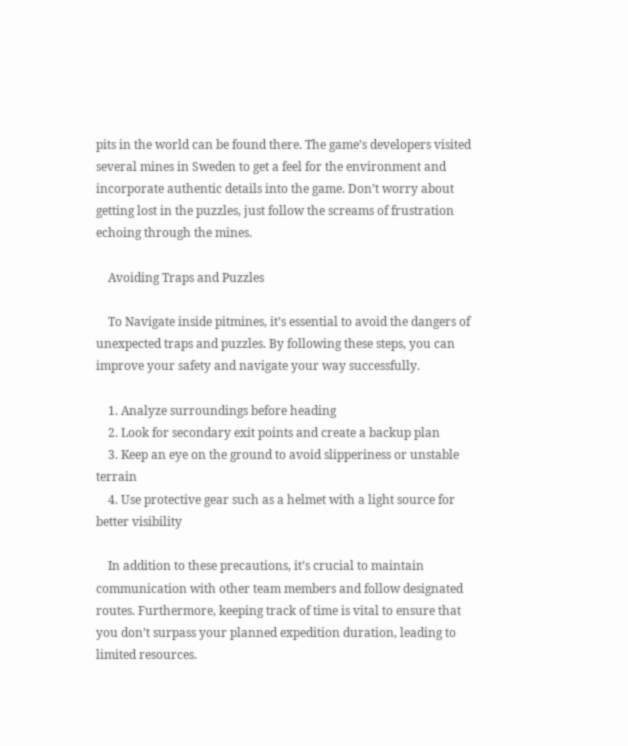pits in the world can be found there. The game’s developers visited several mines in Sweden to get a feel for the environment and incorporate authentic details into the game. Don’t worry about getting lost in the puzzles, just follow the screams of frustration echoing through the mines.

    Avoiding Traps and Puzzles

    To Navigate inside pitmines, it’s essential to avoid the dangers of unexpected traps and puzzles. By following these steps, you can improve your safety and navigate your way successfully.

    1. Analyze surroundings before heading
    2. Look for secondary exit points and create a backup plan
    3. Keep an eye on the ground to avoid slipperiness or unstable terrain
    4. Use protective gear such as a helmet with a light source for better visibility

    In addition to these precautions, it’s crucial to maintain communication with other team members and follow designated routes. Furthermore, keeping track of time is vital to ensure that you don’t surpass your planned expedition duration, leading to limited resources.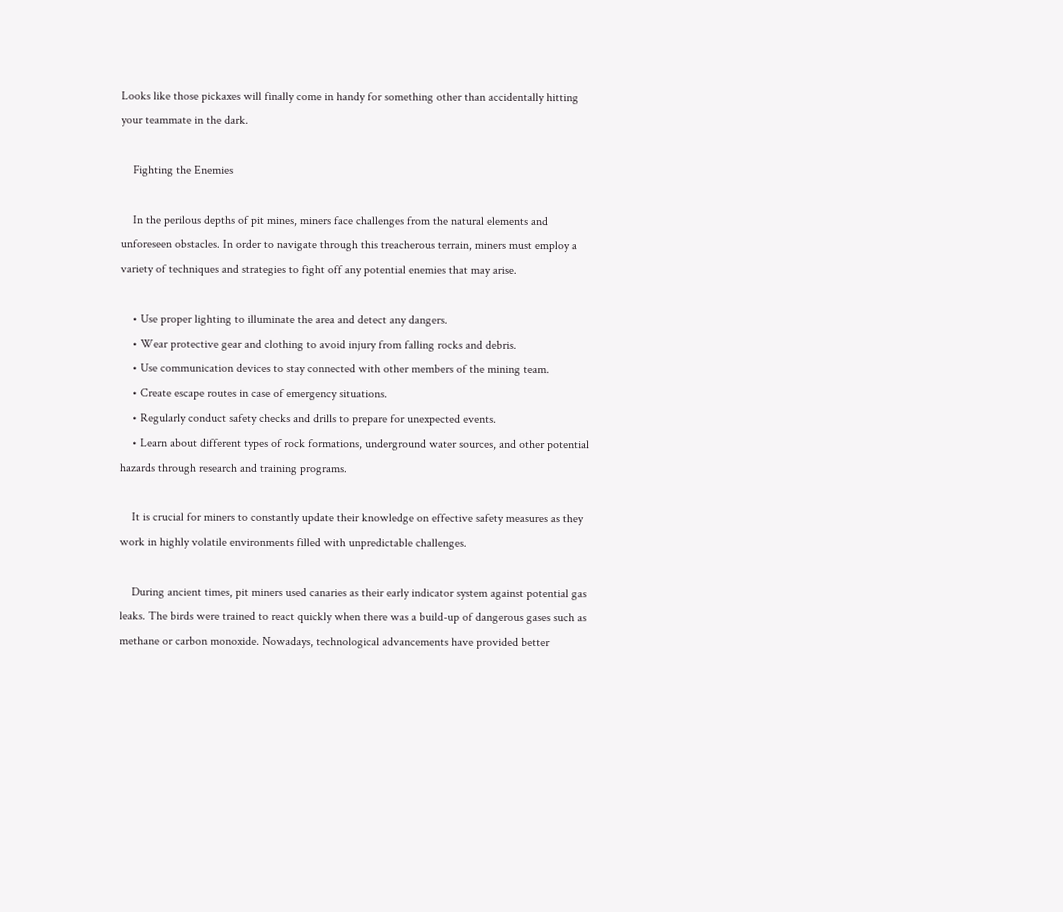Looks like those pickaxes will finally come in handy for something other than accidentally hitting your teammate in the dark.

    Fighting the Enemies

    In the perilous depths of pit mines, miners face challenges from the natural elements and unforeseen obstacles. In order to navigate through this treacherous terrain, miners must employ a variety of techniques and strategies to fight off any potential enemies that may arise.

    • Use proper lighting to illuminate the area and detect any dangers.
    • Wear protective gear and clothing to avoid injury from falling rocks and debris.
    • Use communication devices to stay connected with other members of the mining team.
    • Create escape routes in case of emergency situations.
    • Regularly conduct safety checks and drills to prepare for unexpected events.
    • Learn about different types of rock formations, underground water sources, and other potential hazards through research and training programs.

    It is crucial for miners to constantly update their knowledge on effective safety measures as they work in highly volatile environments filled with unpredictable challenges.

    During ancient times, pit miners used canaries as their early indicator system against potential gas leaks. The birds were trained to react quickly when there was a build-up of dangerous gases such as methane or carbon monoxide. Nowadays, technological advancements have provided better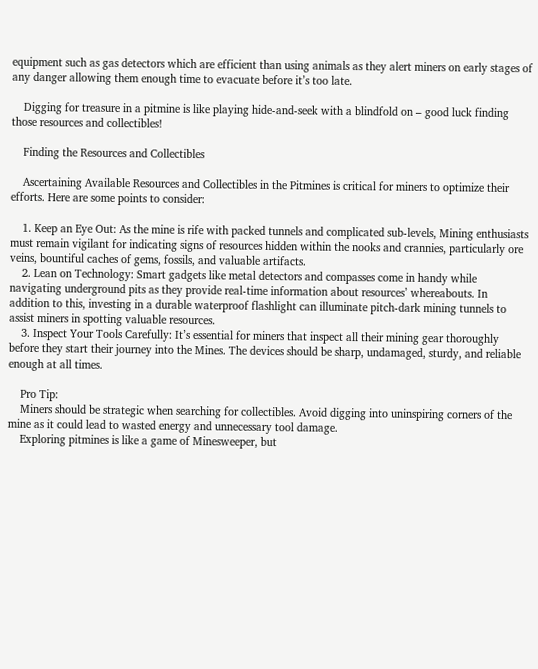equipment such as gas detectors which are efficient than using animals as they alert miners on early stages of any danger allowing them enough time to evacuate before it’s too late.

    Digging for treasure in a pitmine is like playing hide-and-seek with a blindfold on – good luck finding those resources and collectibles!

    Finding the Resources and Collectibles

    Ascertaining Available Resources and Collectibles in the Pitmines is critical for miners to optimize their efforts. Here are some points to consider:

    1. Keep an Eye Out: As the mine is rife with packed tunnels and complicated sub-levels, Mining enthusiasts must remain vigilant for indicating signs of resources hidden within the nooks and crannies, particularly ore veins, bountiful caches of gems, fossils, and valuable artifacts.
    2. Lean on Technology: Smart gadgets like metal detectors and compasses come in handy while navigating underground pits as they provide real-time information about resources’ whereabouts. In addition to this, investing in a durable waterproof flashlight can illuminate pitch-dark mining tunnels to assist miners in spotting valuable resources.
    3. Inspect Your Tools Carefully: It’s essential for miners that inspect all their mining gear thoroughly before they start their journey into the Mines. The devices should be sharp, undamaged, sturdy, and reliable enough at all times.

    Pro Tip:
    Miners should be strategic when searching for collectibles. Avoid digging into uninspiring corners of the mine as it could lead to wasted energy and unnecessary tool damage.
    Exploring pitmines is like a game of Minesweeper, but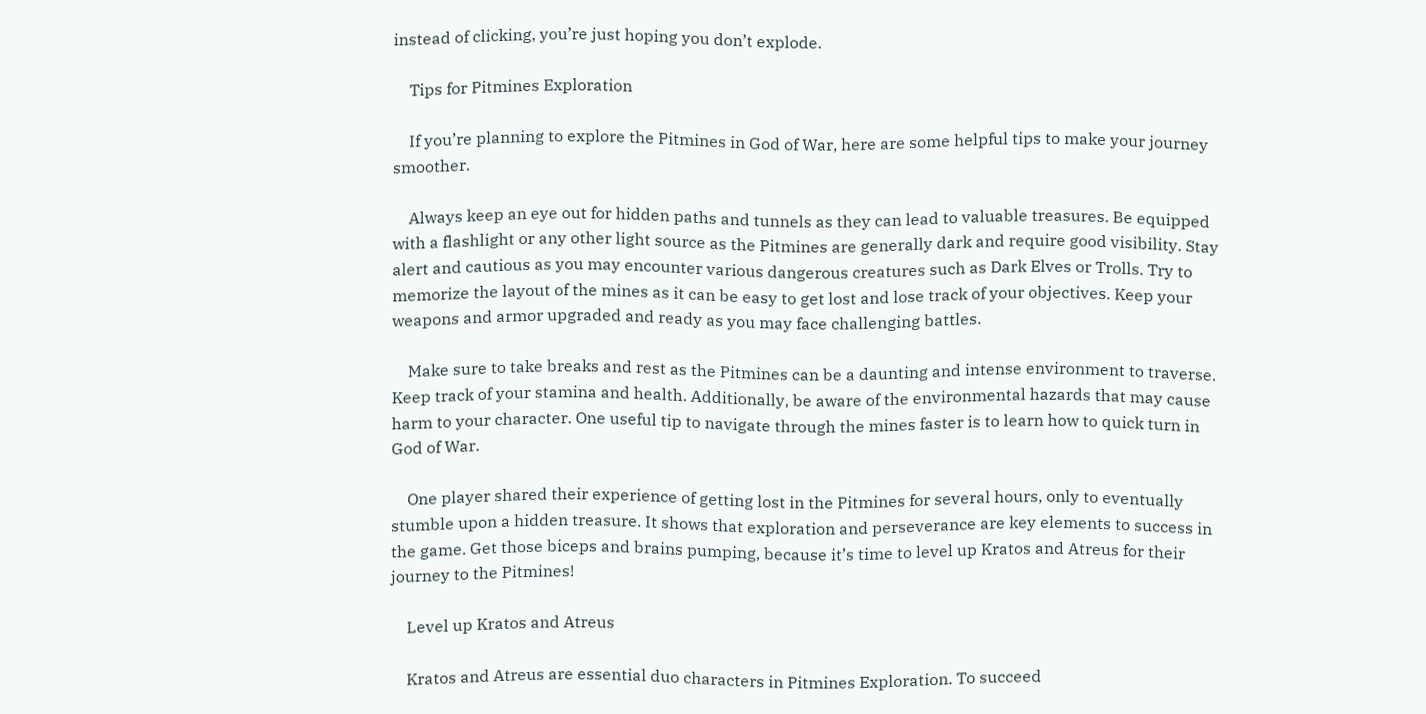instead of clicking, you’re just hoping you don’t explode.

    Tips for Pitmines Exploration

    If you’re planning to explore the Pitmines in God of War, here are some helpful tips to make your journey smoother.

    Always keep an eye out for hidden paths and tunnels as they can lead to valuable treasures. Be equipped with a flashlight or any other light source as the Pitmines are generally dark and require good visibility. Stay alert and cautious as you may encounter various dangerous creatures such as Dark Elves or Trolls. Try to memorize the layout of the mines as it can be easy to get lost and lose track of your objectives. Keep your weapons and armor upgraded and ready as you may face challenging battles.

    Make sure to take breaks and rest as the Pitmines can be a daunting and intense environment to traverse. Keep track of your stamina and health. Additionally, be aware of the environmental hazards that may cause harm to your character. One useful tip to navigate through the mines faster is to learn how to quick turn in God of War.

    One player shared their experience of getting lost in the Pitmines for several hours, only to eventually stumble upon a hidden treasure. It shows that exploration and perseverance are key elements to success in the game. Get those biceps and brains pumping, because it’s time to level up Kratos and Atreus for their journey to the Pitmines!

    Level up Kratos and Atreus

    Kratos and Atreus are essential duo characters in Pitmines Exploration. To succeed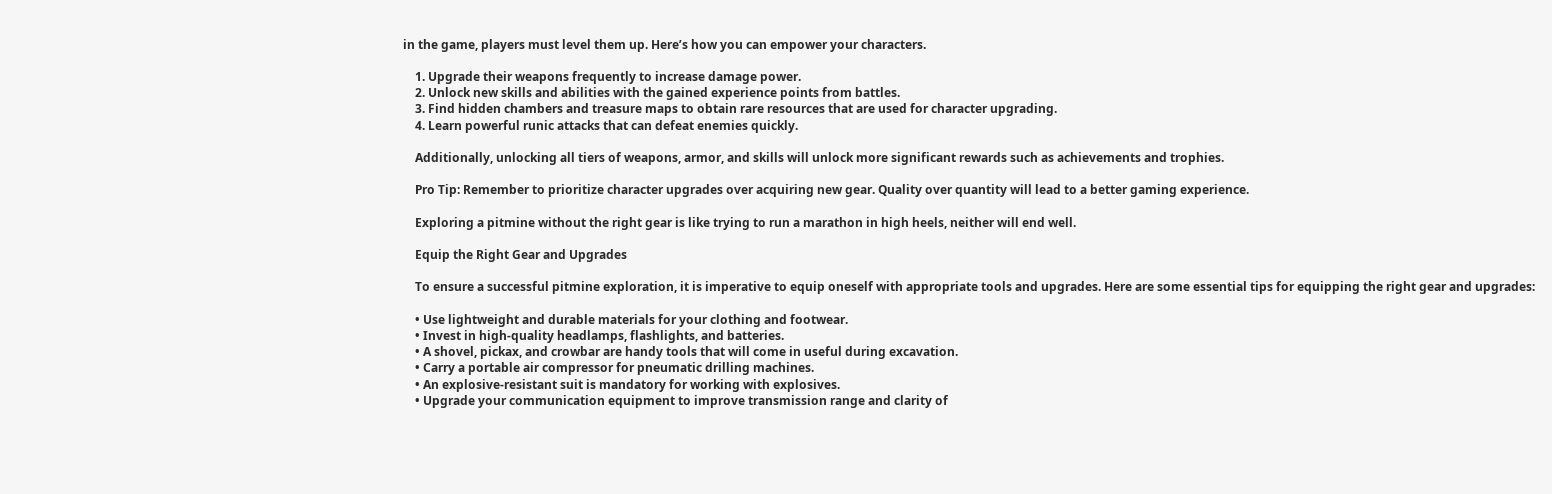in the game, players must level them up. Here’s how you can empower your characters.

    1. Upgrade their weapons frequently to increase damage power.
    2. Unlock new skills and abilities with the gained experience points from battles.
    3. Find hidden chambers and treasure maps to obtain rare resources that are used for character upgrading.
    4. Learn powerful runic attacks that can defeat enemies quickly.

    Additionally, unlocking all tiers of weapons, armor, and skills will unlock more significant rewards such as achievements and trophies.

    Pro Tip: Remember to prioritize character upgrades over acquiring new gear. Quality over quantity will lead to a better gaming experience.

    Exploring a pitmine without the right gear is like trying to run a marathon in high heels, neither will end well.

    Equip the Right Gear and Upgrades

    To ensure a successful pitmine exploration, it is imperative to equip oneself with appropriate tools and upgrades. Here are some essential tips for equipping the right gear and upgrades:

    • Use lightweight and durable materials for your clothing and footwear.
    • Invest in high-quality headlamps, flashlights, and batteries.
    • A shovel, pickax, and crowbar are handy tools that will come in useful during excavation.
    • Carry a portable air compressor for pneumatic drilling machines.
    • An explosive-resistant suit is mandatory for working with explosives.
    • Upgrade your communication equipment to improve transmission range and clarity of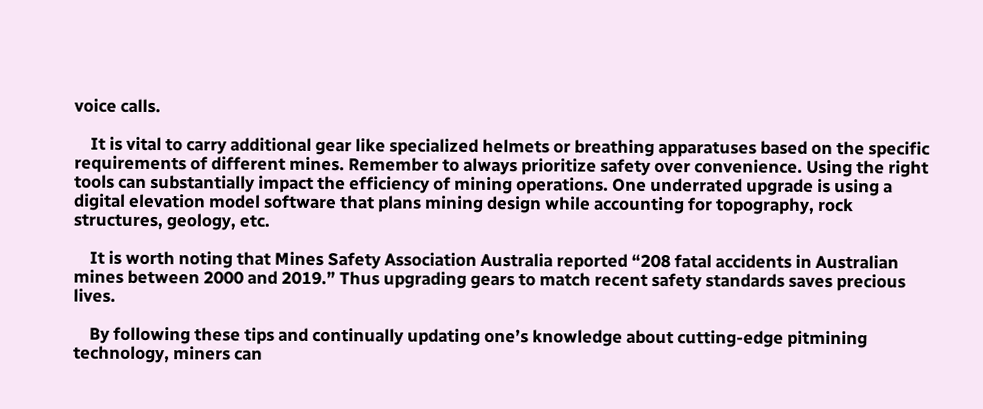voice calls.

    It is vital to carry additional gear like specialized helmets or breathing apparatuses based on the specific requirements of different mines. Remember to always prioritize safety over convenience. Using the right tools can substantially impact the efficiency of mining operations. One underrated upgrade is using a digital elevation model software that plans mining design while accounting for topography, rock structures, geology, etc.

    It is worth noting that Mines Safety Association Australia reported “208 fatal accidents in Australian mines between 2000 and 2019.” Thus upgrading gears to match recent safety standards saves precious lives.

    By following these tips and continually updating one’s knowledge about cutting-edge pitmining technology, miners can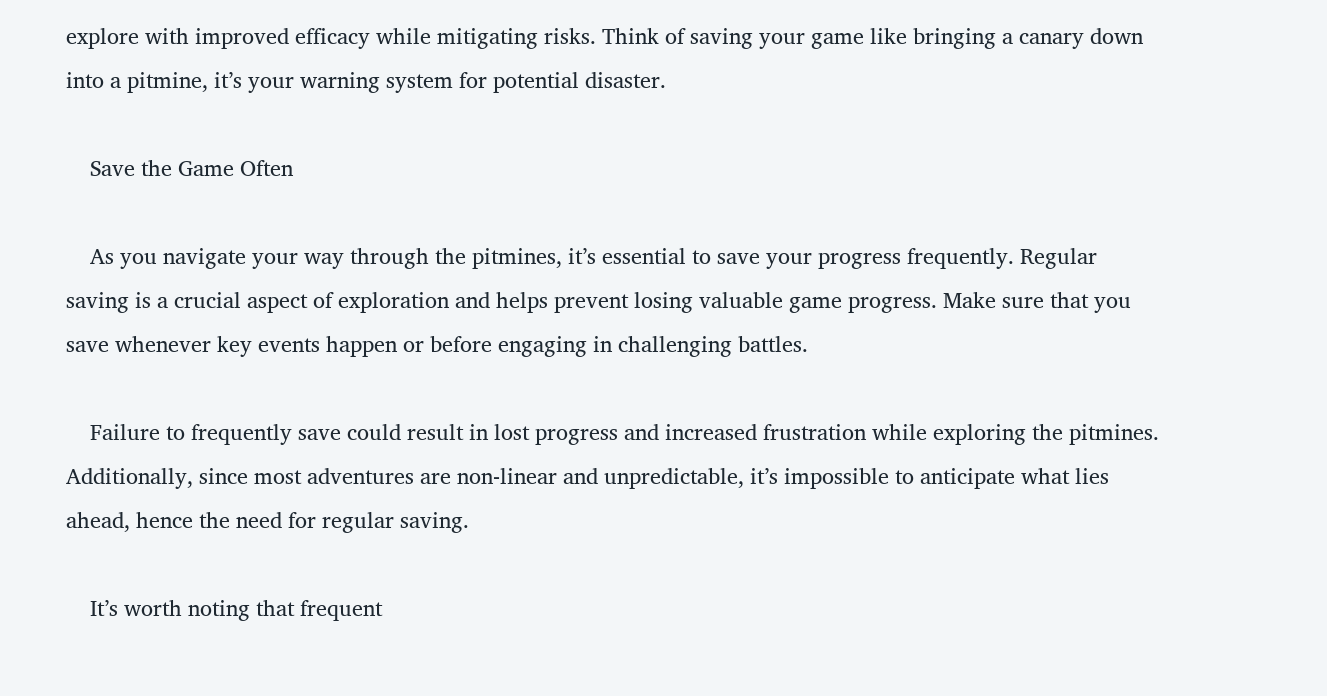explore with improved efficacy while mitigating risks. Think of saving your game like bringing a canary down into a pitmine, it’s your warning system for potential disaster.

    Save the Game Often

    As you navigate your way through the pitmines, it’s essential to save your progress frequently. Regular saving is a crucial aspect of exploration and helps prevent losing valuable game progress. Make sure that you save whenever key events happen or before engaging in challenging battles.

    Failure to frequently save could result in lost progress and increased frustration while exploring the pitmines. Additionally, since most adventures are non-linear and unpredictable, it’s impossible to anticipate what lies ahead, hence the need for regular saving.

    It’s worth noting that frequent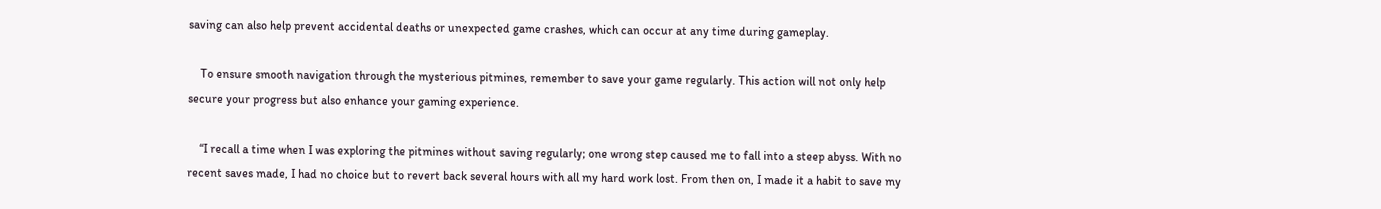saving can also help prevent accidental deaths or unexpected game crashes, which can occur at any time during gameplay.

    To ensure smooth navigation through the mysterious pitmines, remember to save your game regularly. This action will not only help secure your progress but also enhance your gaming experience.

    “I recall a time when I was exploring the pitmines without saving regularly; one wrong step caused me to fall into a steep abyss. With no recent saves made, I had no choice but to revert back several hours with all my hard work lost. From then on, I made it a habit to save my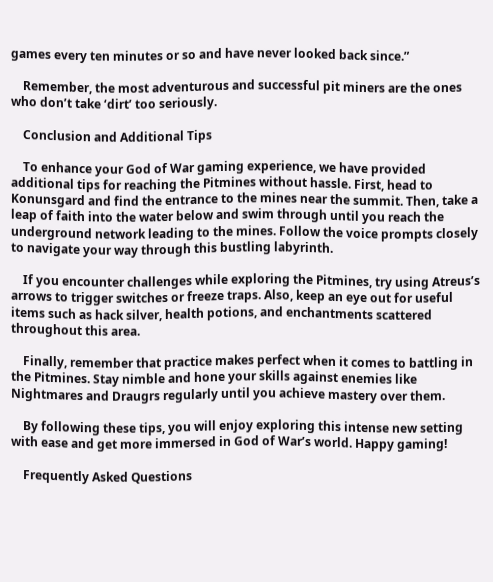games every ten minutes or so and have never looked back since.”

    Remember, the most adventurous and successful pit miners are the ones who don’t take ‘dirt’ too seriously.

    Conclusion and Additional Tips

    To enhance your God of War gaming experience, we have provided additional tips for reaching the Pitmines without hassle. First, head to Konunsgard and find the entrance to the mines near the summit. Then, take a leap of faith into the water below and swim through until you reach the underground network leading to the mines. Follow the voice prompts closely to navigate your way through this bustling labyrinth.

    If you encounter challenges while exploring the Pitmines, try using Atreus’s arrows to trigger switches or freeze traps. Also, keep an eye out for useful items such as hack silver, health potions, and enchantments scattered throughout this area.

    Finally, remember that practice makes perfect when it comes to battling in the Pitmines. Stay nimble and hone your skills against enemies like Nightmares and Draugrs regularly until you achieve mastery over them.

    By following these tips, you will enjoy exploring this intense new setting with ease and get more immersed in God of War’s world. Happy gaming!

    Frequently Asked Questions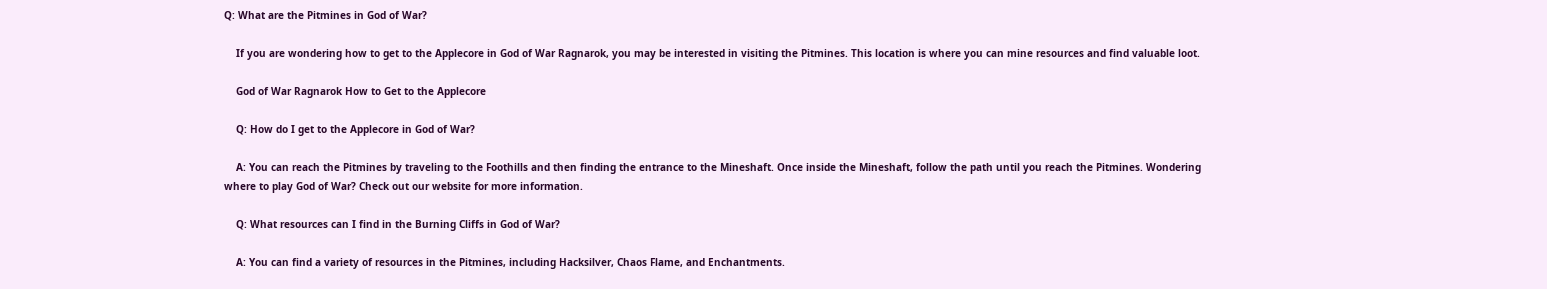Q: What are the Pitmines in God of War?

    If you are wondering how to get to the Applecore in God of War Ragnarok, you may be interested in visiting the Pitmines. This location is where you can mine resources and find valuable loot.

    God of War Ragnarok How to Get to the Applecore

    Q: How do I get to the Applecore in God of War?

    A: You can reach the Pitmines by traveling to the Foothills and then finding the entrance to the Mineshaft. Once inside the Mineshaft, follow the path until you reach the Pitmines. Wondering where to play God of War? Check out our website for more information.

    Q: What resources can I find in the Burning Cliffs in God of War?

    A: You can find a variety of resources in the Pitmines, including Hacksilver, Chaos Flame, and Enchantments.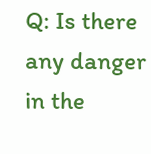Q: Is there any danger in the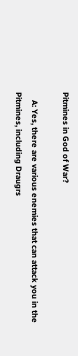Pitmines in God of War?

    A: Yes, there are various enemies that can attack you in the Pitmines, including Draugrs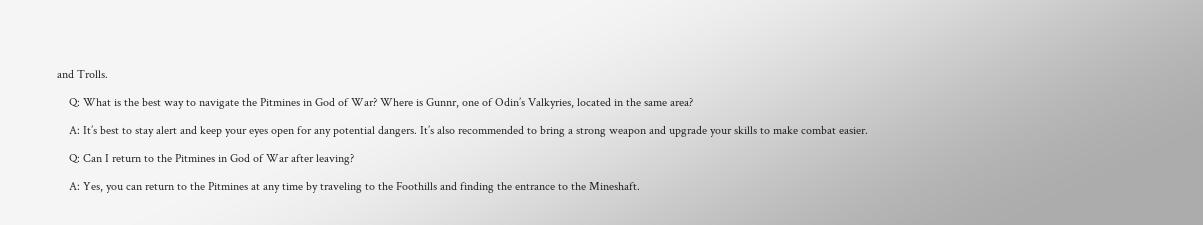and Trolls.

    Q: What is the best way to navigate the Pitmines in God of War? Where is Gunnr, one of Odin’s Valkyries, located in the same area?

    A: It’s best to stay alert and keep your eyes open for any potential dangers. It’s also recommended to bring a strong weapon and upgrade your skills to make combat easier.

    Q: Can I return to the Pitmines in God of War after leaving?

    A: Yes, you can return to the Pitmines at any time by traveling to the Foothills and finding the entrance to the Mineshaft.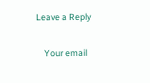Leave a Reply

    Your email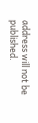address will not be published.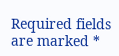Required fields are marked *